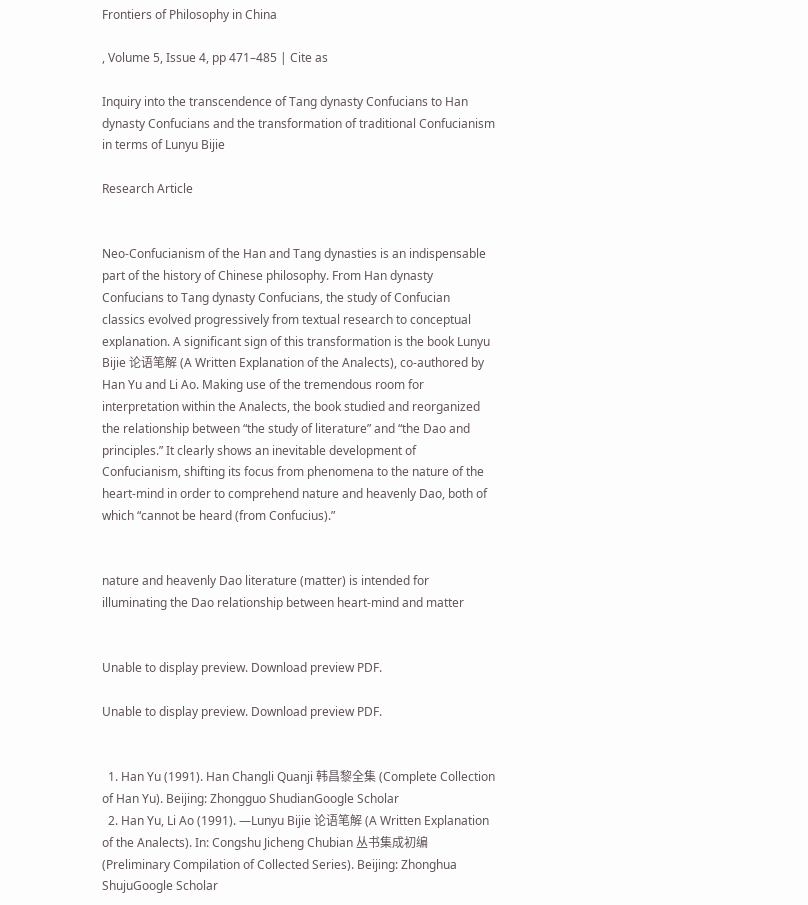Frontiers of Philosophy in China

, Volume 5, Issue 4, pp 471–485 | Cite as

Inquiry into the transcendence of Tang dynasty Confucians to Han dynasty Confucians and the transformation of traditional Confucianism in terms of Lunyu Bijie

Research Article


Neo-Confucianism of the Han and Tang dynasties is an indispensable part of the history of Chinese philosophy. From Han dynasty Confucians to Tang dynasty Confucians, the study of Confucian classics evolved progressively from textual research to conceptual explanation. A significant sign of this transformation is the book Lunyu Bijie 论语笔解 (A Written Explanation of the Analects), co-authored by Han Yu and Li Ao. Making use of the tremendous room for interpretation within the Analects, the book studied and reorganized the relationship between “the study of literature” and “the Dao and principles.” It clearly shows an inevitable development of Confucianism, shifting its focus from phenomena to the nature of the heart-mind in order to comprehend nature and heavenly Dao, both of which “cannot be heard (from Confucius).”


nature and heavenly Dao literature (matter) is intended for illuminating the Dao relationship between heart-mind and matter


Unable to display preview. Download preview PDF.

Unable to display preview. Download preview PDF.


  1. Han Yu (1991). Han Changli Quanji 韩昌黎全集 (Complete Collection of Han Yu). Beijing: Zhongguo ShudianGoogle Scholar
  2. Han Yu, Li Ao (1991). —Lunyu Bijie 论语笔解 (A Written Explanation of the Analects). In: Congshu Jicheng Chubian 丛书集成初编 (Preliminary Compilation of Collected Series). Beijing: Zhonghua ShujuGoogle Scholar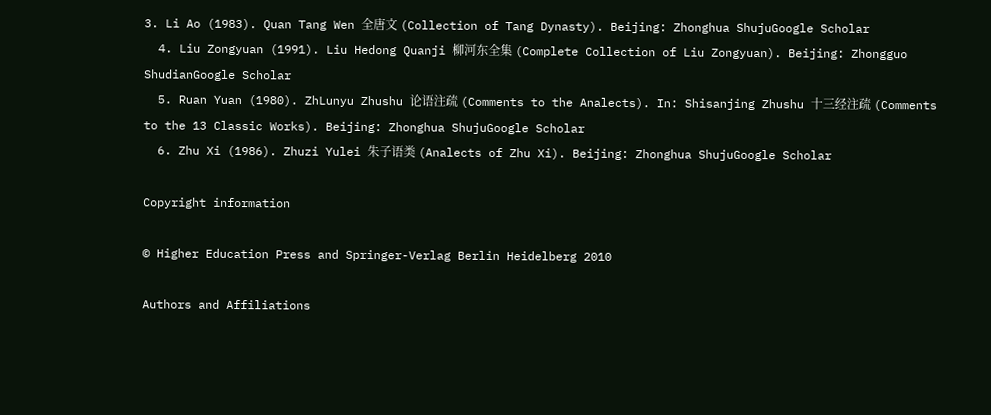3. Li Ao (1983). Quan Tang Wen 全唐文 (Collection of Tang Dynasty). Beijing: Zhonghua ShujuGoogle Scholar
  4. Liu Zongyuan (1991). Liu Hedong Quanji 柳河东全集 (Complete Collection of Liu Zongyuan). Beijing: Zhongguo ShudianGoogle Scholar
  5. Ruan Yuan (1980). ZhLunyu Zhushu 论语注疏 (Comments to the Analects). In: Shisanjing Zhushu 十三经注疏 (Comments to the 13 Classic Works). Beijing: Zhonghua ShujuGoogle Scholar
  6. Zhu Xi (1986). Zhuzi Yulei 朱子语类 (Analects of Zhu Xi). Beijing: Zhonghua ShujuGoogle Scholar

Copyright information

© Higher Education Press and Springer-Verlag Berlin Heidelberg 2010

Authors and Affiliations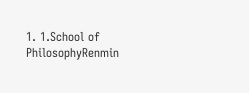1. 1.School of PhilosophyRenmin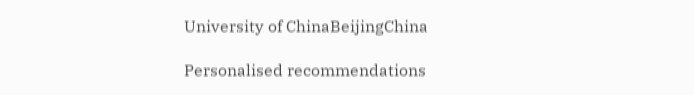University of ChinaBeijingChina

Personalised recommendations